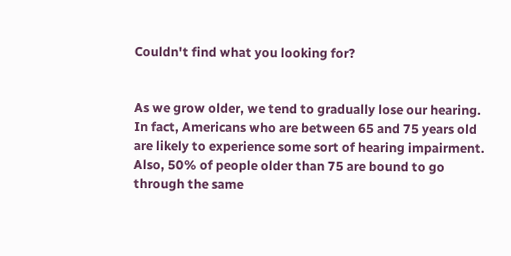Couldn't find what you looking for?


As we grow older, we tend to gradually lose our hearing. In fact, Americans who are between 65 and 75 years old are likely to experience some sort of hearing impairment. Also, 50% of people older than 75 are bound to go through the same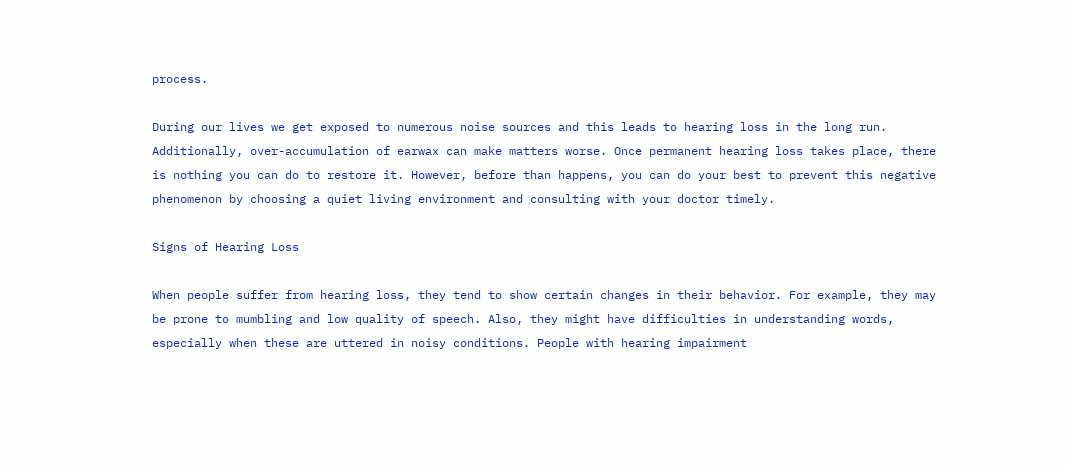process.

During our lives we get exposed to numerous noise sources and this leads to hearing loss in the long run. Additionally, over-accumulation of earwax can make matters worse. Once permanent hearing loss takes place, there is nothing you can do to restore it. However, before than happens, you can do your best to prevent this negative phenomenon by choosing a quiet living environment and consulting with your doctor timely.

Signs of Hearing Loss

When people suffer from hearing loss, they tend to show certain changes in their behavior. For example, they may be prone to mumbling and low quality of speech. Also, they might have difficulties in understanding words, especially when these are uttered in noisy conditions. People with hearing impairment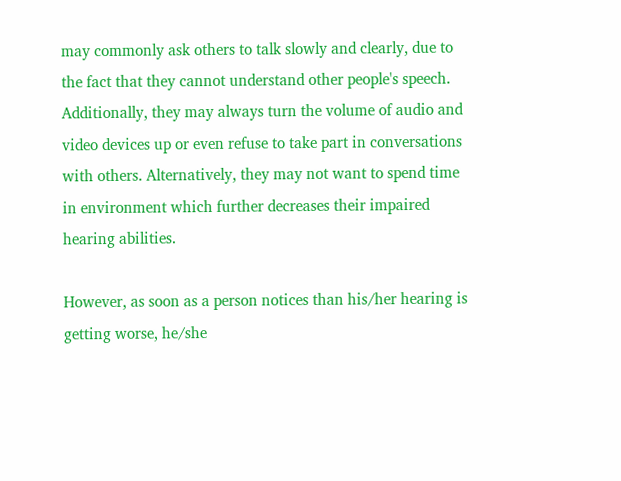may commonly ask others to talk slowly and clearly, due to the fact that they cannot understand other people's speech. Additionally, they may always turn the volume of audio and video devices up or even refuse to take part in conversations with others. Alternatively, they may not want to spend time in environment which further decreases their impaired hearing abilities.

However, as soon as a person notices than his/her hearing is getting worse, he/she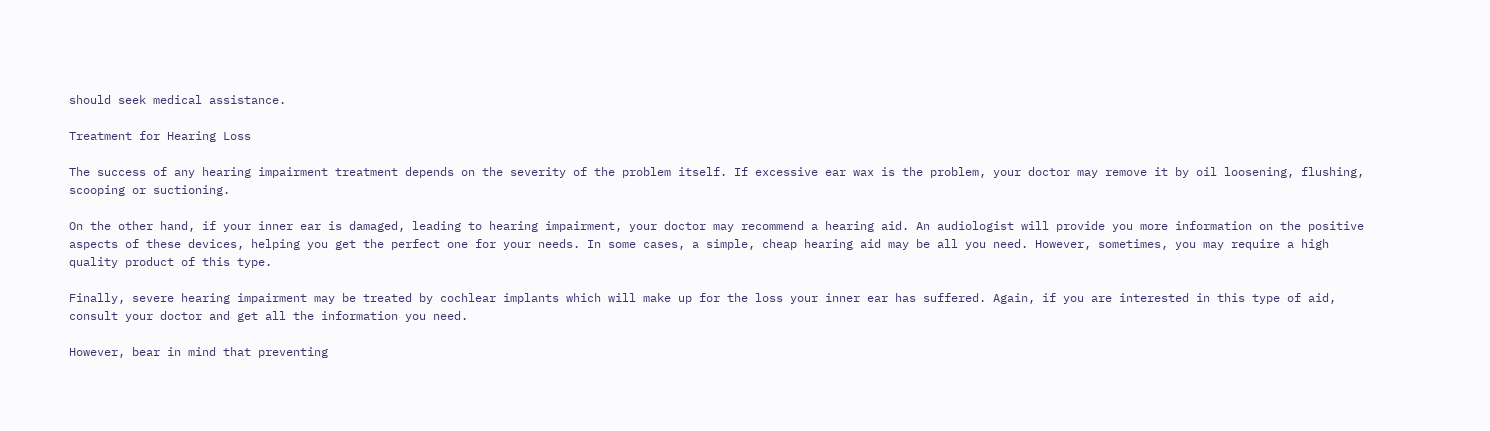should seek medical assistance.

Treatment for Hearing Loss

The success of any hearing impairment treatment depends on the severity of the problem itself. If excessive ear wax is the problem, your doctor may remove it by oil loosening, flushing, scooping or suctioning.

On the other hand, if your inner ear is damaged, leading to hearing impairment, your doctor may recommend a hearing aid. An audiologist will provide you more information on the positive aspects of these devices, helping you get the perfect one for your needs. In some cases, a simple, cheap hearing aid may be all you need. However, sometimes, you may require a high quality product of this type.

Finally, severe hearing impairment may be treated by cochlear implants which will make up for the loss your inner ear has suffered. Again, if you are interested in this type of aid, consult your doctor and get all the information you need.

However, bear in mind that preventing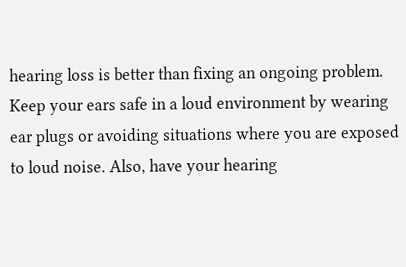hearing loss is better than fixing an ongoing problem. Keep your ears safe in a loud environment by wearing ear plugs or avoiding situations where you are exposed to loud noise. Also, have your hearing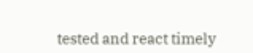tested and react timely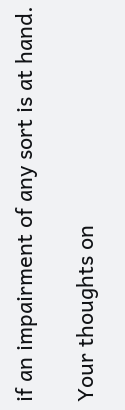if an impairment of any sort is at hand.

Your thoughts on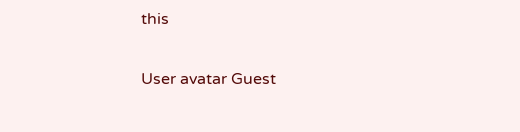this

User avatar Guest